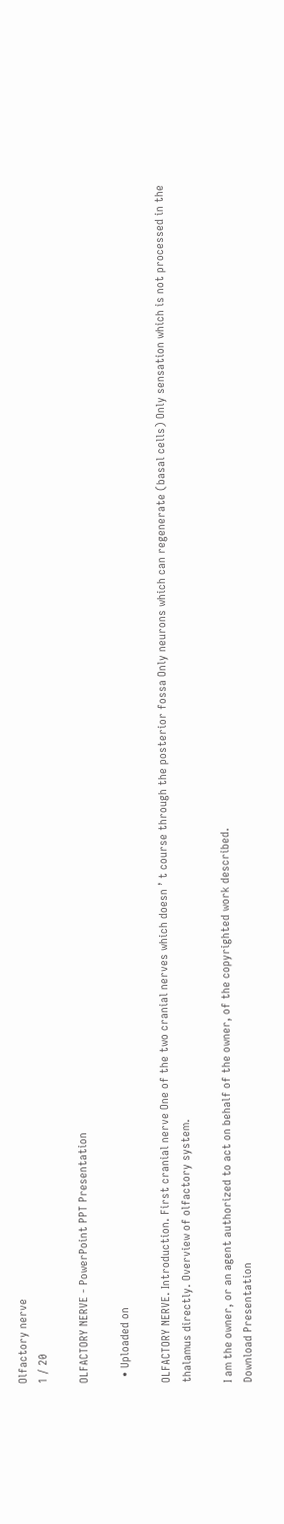Olfactory nerve
1 / 20

OLFACTORY NERVE - PowerPoint PPT Presentation

  • Uploaded on

OLFACTORY NERVE. Introduction. First cranial nerve One of the two cranial nerves which doesn ’ t course through the posterior fossa Only neurons which can regenerate (basal cells) Only sensation which is not processed in the thalamus directly. Overview of olfactory system.

I am the owner, or an agent authorized to act on behalf of the owner, of the copyrighted work described.
Download Presentation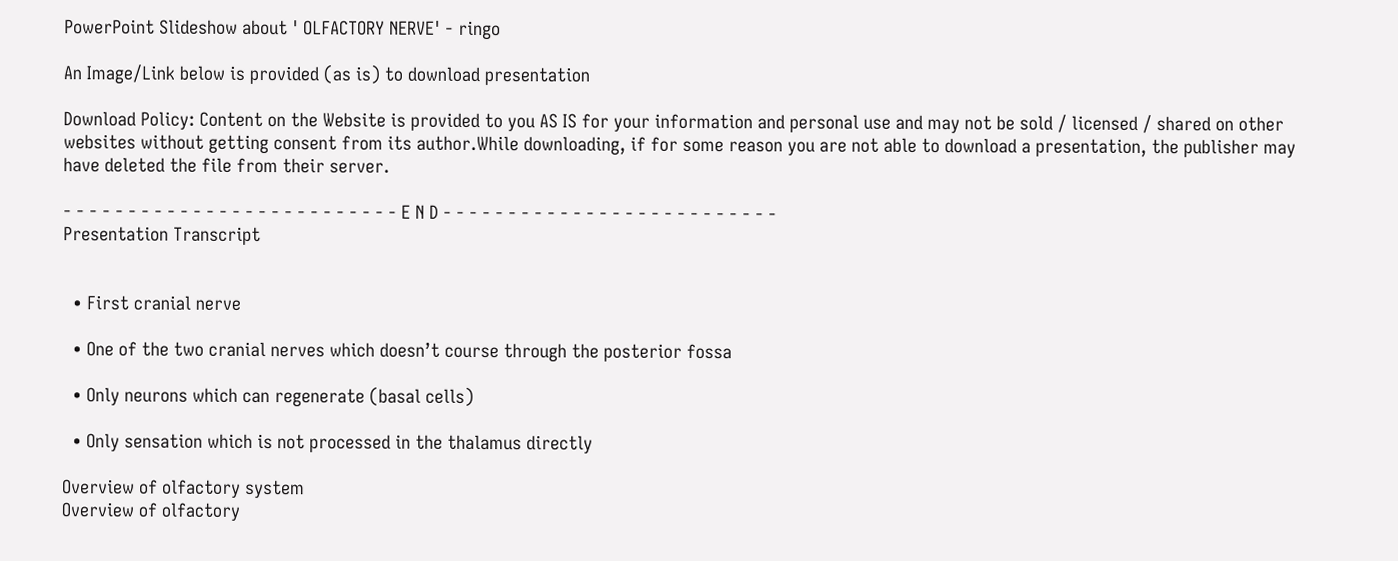PowerPoint Slideshow about ' OLFACTORY NERVE' - ringo

An Image/Link below is provided (as is) to download presentation

Download Policy: Content on the Website is provided to you AS IS for your information and personal use and may not be sold / licensed / shared on other websites without getting consent from its author.While downloading, if for some reason you are not able to download a presentation, the publisher may have deleted the file from their server.

- - - - - - - - - - - - - - - - - - - - - - - - - - E N D - - - - - - - - - - - - - - - - - - - - - - - - - -
Presentation Transcript


  • First cranial nerve

  • One of the two cranial nerves which doesn’t course through the posterior fossa

  • Only neurons which can regenerate (basal cells)

  • Only sensation which is not processed in the thalamus directly

Overview of olfactory system
Overview of olfactory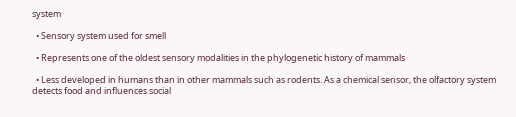system

  • Sensory system used for smell

  • Represents one of the oldest sensory modalities in the phylogenetic history of mammals

  • Less developed in humans than in other mammals such as rodents. As a chemical sensor, the olfactory system detects food and influences social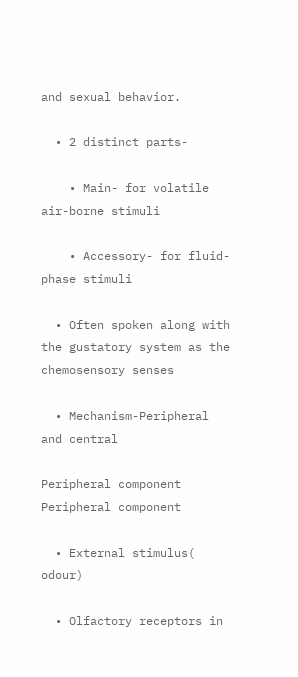and sexual behavior.

  • 2 distinct parts-

    • Main- for volatile air-borne stimuli

    • Accessory- for fluid-phase stimuli

  • Often spoken along with the gustatory system as the chemosensory senses

  • Mechanism-Peripheral and central

Peripheral component
Peripheral component

  • External stimulus( odour)

  • Olfactory receptors in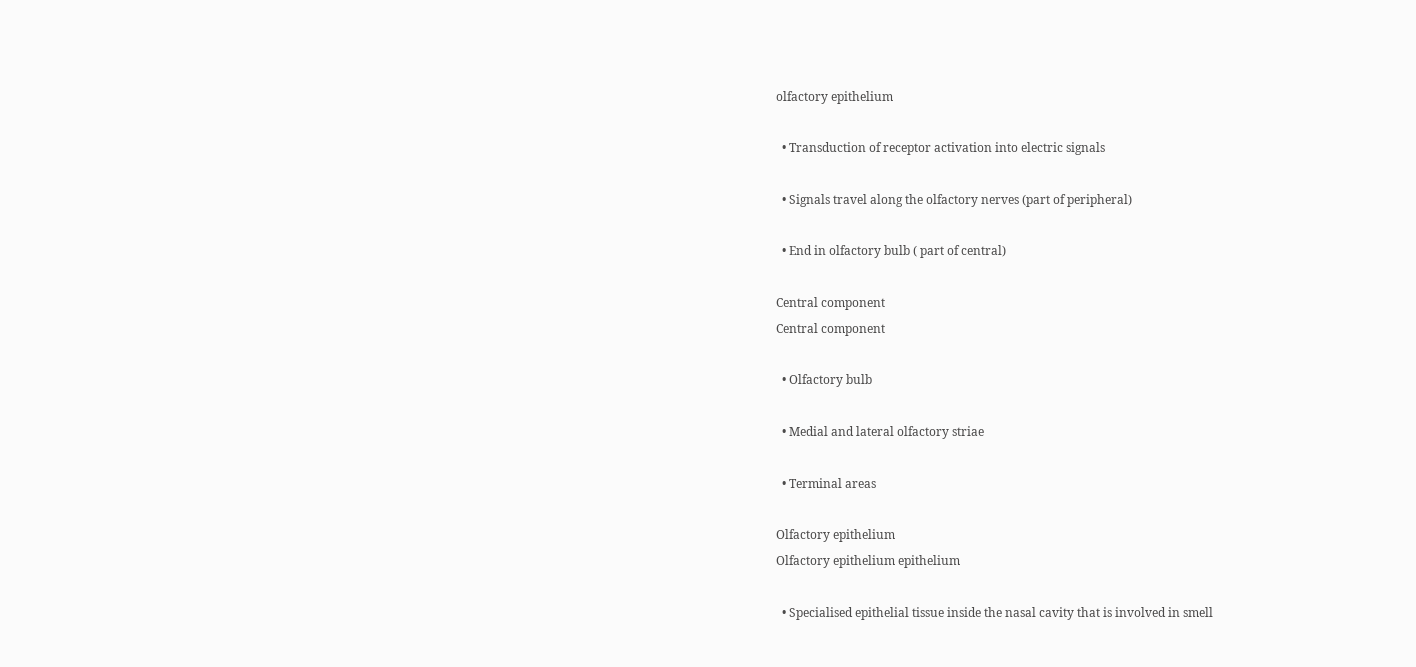olfactory epithelium

  • Transduction of receptor activation into electric signals

  • Signals travel along the olfactory nerves (part of peripheral)

  • End in olfactory bulb ( part of central)

Central component
Central component

  • Olfactory bulb

  • Medial and lateral olfactory striae

  • Terminal areas

Olfactory epithelium
Olfactory epithelium epithelium

  • Specialised epithelial tissue inside the nasal cavity that is involved in smell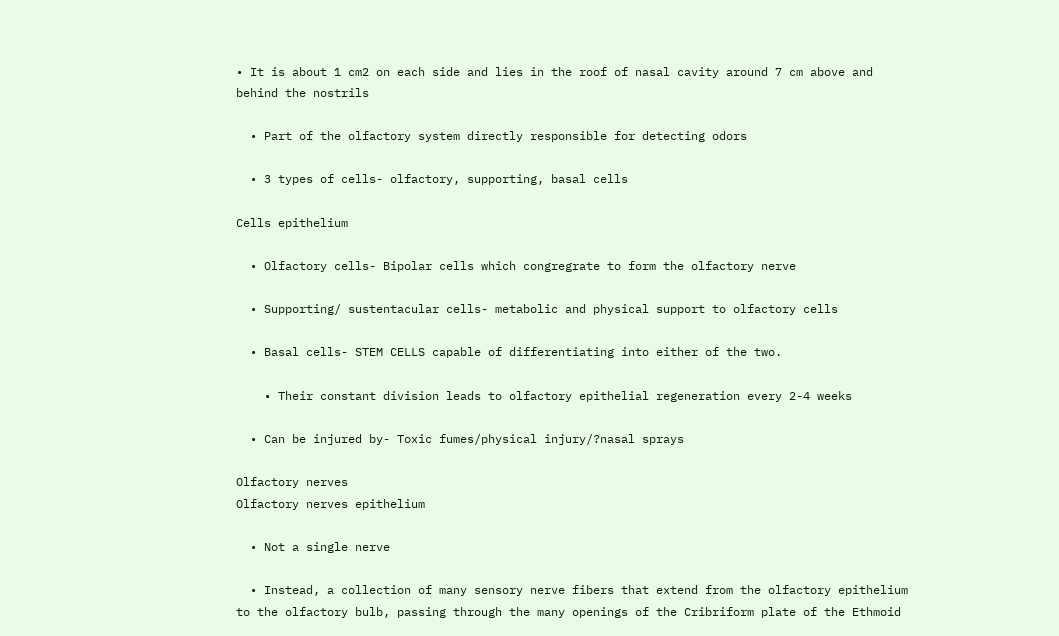• It is about 1 cm2 on each side and lies in the roof of nasal cavity around 7 cm above and behind the nostrils

  • Part of the olfactory system directly responsible for detecting odors

  • 3 types of cells- olfactory, supporting, basal cells

Cells epithelium

  • Olfactory cells- Bipolar cells which congregrate to form the olfactory nerve

  • Supporting/ sustentacular cells- metabolic and physical support to olfactory cells

  • Basal cells- STEM CELLS capable of differentiating into either of the two.

    • Their constant division leads to olfactory epithelial regeneration every 2-4 weeks

  • Can be injured by- Toxic fumes/physical injury/?nasal sprays

Olfactory nerves
Olfactory nerves epithelium

  • Not a single nerve

  • Instead, a collection of many sensory nerve fibers that extend from the olfactory epithelium to the olfactory bulb, passing through the many openings of the Cribriform plate of the Ethmoid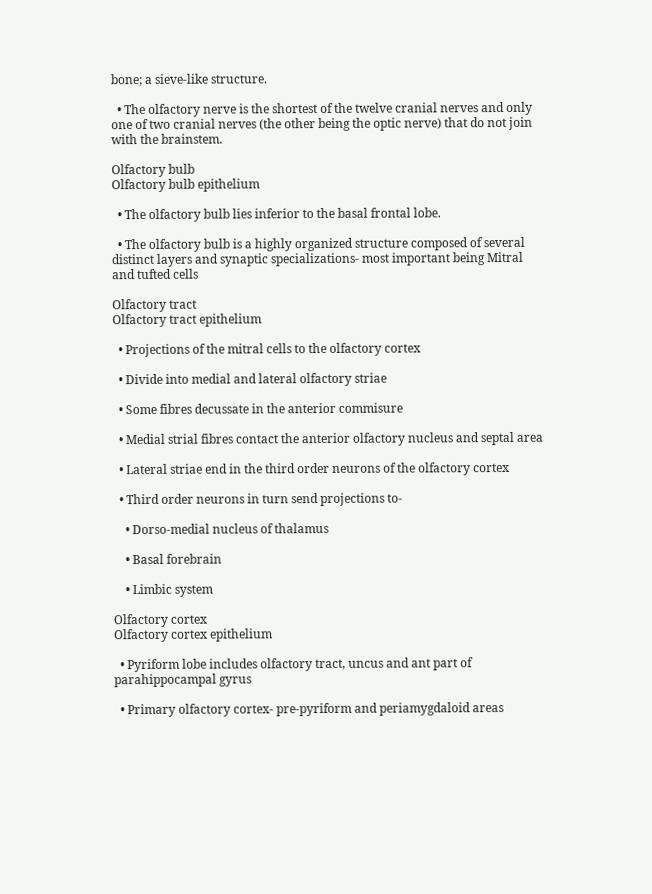bone; a sieve-like structure.

  • The olfactory nerve is the shortest of the twelve cranial nerves and only one of two cranial nerves (the other being the optic nerve) that do not join with the brainstem.

Olfactory bulb
Olfactory bulb epithelium

  • The olfactory bulb lies inferior to the basal frontal lobe.

  • The olfactory bulb is a highly organized structure composed of several distinct layers and synaptic specializations- most important being Mitral and tufted cells

Olfactory tract
Olfactory tract epithelium

  • Projections of the mitral cells to the olfactory cortex

  • Divide into medial and lateral olfactory striae

  • Some fibres decussate in the anterior commisure

  • Medial strial fibres contact the anterior olfactory nucleus and septal area

  • Lateral striae end in the third order neurons of the olfactory cortex

  • Third order neurons in turn send projections to-

    • Dorso-medial nucleus of thalamus

    • Basal forebrain

    • Limbic system

Olfactory cortex
Olfactory cortex epithelium

  • Pyriform lobe includes olfactory tract, uncus and ant part of parahippocampal gyrus

  • Primary olfactory cortex- pre-pyriform and periamygdaloid areas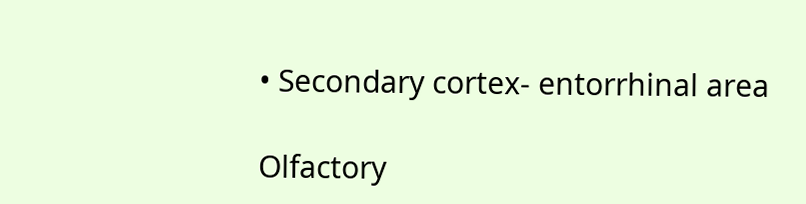• Secondary cortex- entorrhinal area

Olfactory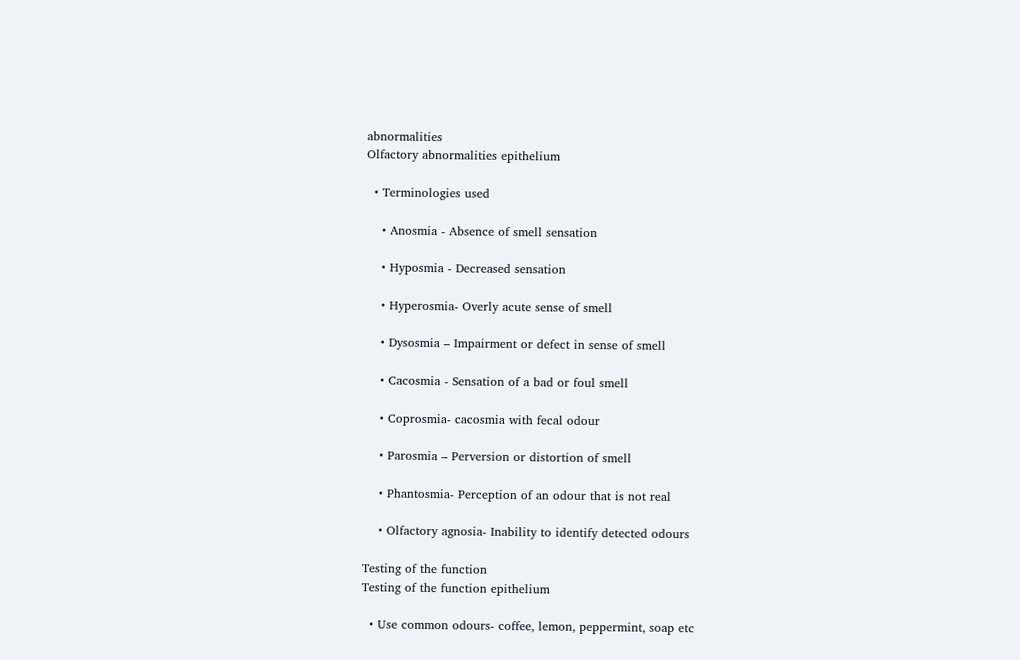abnormalities
Olfactory abnormalities epithelium

  • Terminologies used

    • Anosmia - Absence of smell sensation

    • Hyposmia - Decreased sensation

    • Hyperosmia- Overly acute sense of smell

    • Dysosmia – Impairment or defect in sense of smell

    • Cacosmia - Sensation of a bad or foul smell

    • Coprosmia- cacosmia with fecal odour

    • Parosmia – Perversion or distortion of smell

    • Phantosmia- Perception of an odour that is not real

    • Olfactory agnosia- Inability to identify detected odours

Testing of the function
Testing of the function epithelium

  • Use common odours- coffee, lemon, peppermint, soap etc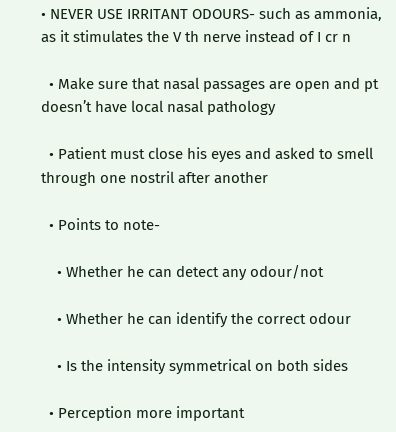• NEVER USE IRRITANT ODOURS- such as ammonia, as it stimulates the V th nerve instead of I cr n

  • Make sure that nasal passages are open and pt doesn’t have local nasal pathology

  • Patient must close his eyes and asked to smell through one nostril after another

  • Points to note-

    • Whether he can detect any odour/not

    • Whether he can identify the correct odour

    • Is the intensity symmetrical on both sides

  • Perception more important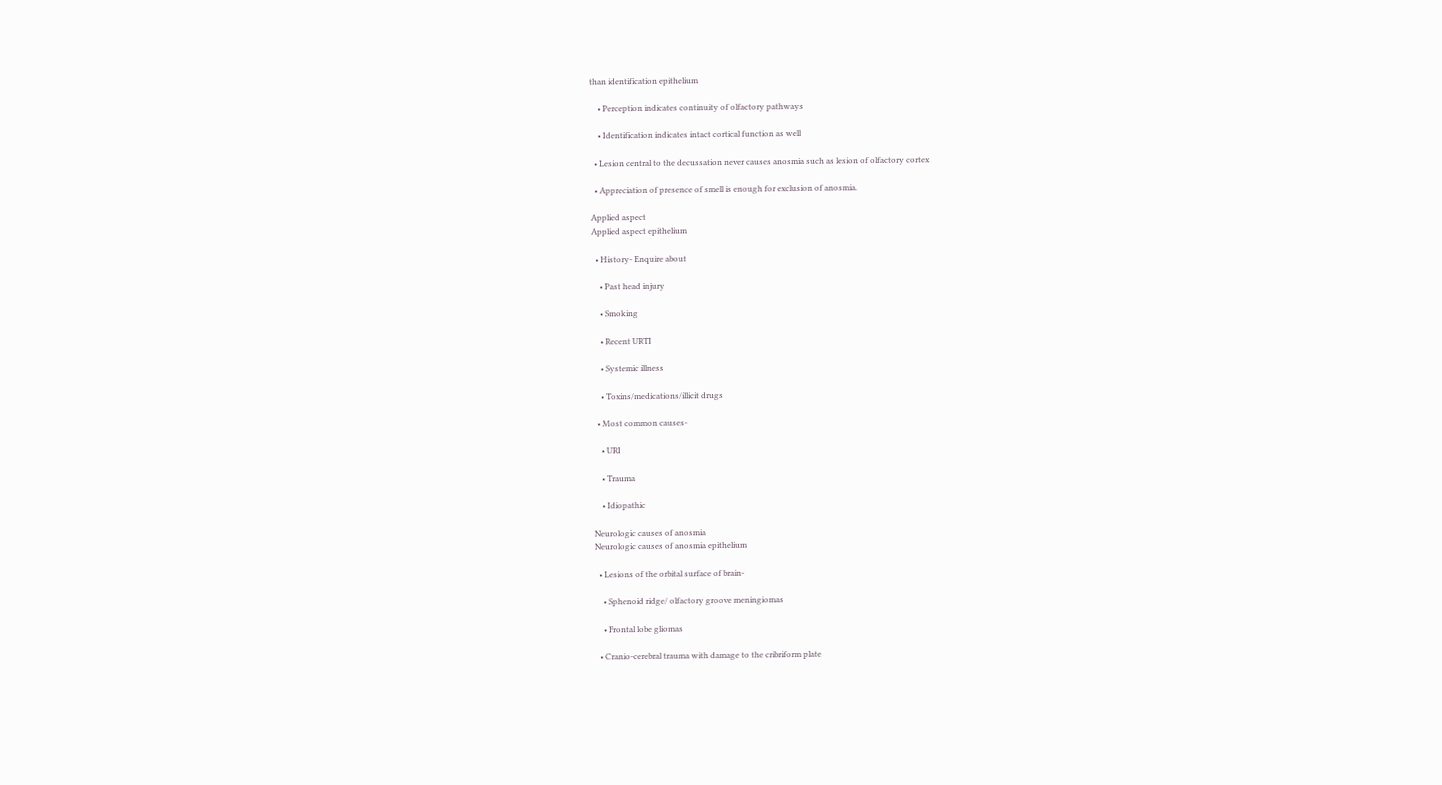than identification epithelium

    • Perception indicates continuity of olfactory pathways

    • Identification indicates intact cortical function as well

  • Lesion central to the decussation never causes anosmia such as lesion of olfactory cortex

  • Appreciation of presence of smell is enough for exclusion of anosmia.

Applied aspect
Applied aspect epithelium

  • History- Enquire about

    • Past head injury

    • Smoking

    • Recent URTI

    • Systemic illness

    • Toxins/medications/illicit drugs

  • Most common causes-

    • URI

    • Trauma

    • Idiopathic

Neurologic causes of anosmia
Neurologic causes of anosmia epithelium

  • Lesions of the orbital surface of brain-

    • Sphenoid ridge/ olfactory groove meningiomas

    • Frontal lobe gliomas

  • Cranio-cerebral trauma with damage to the cribriform plate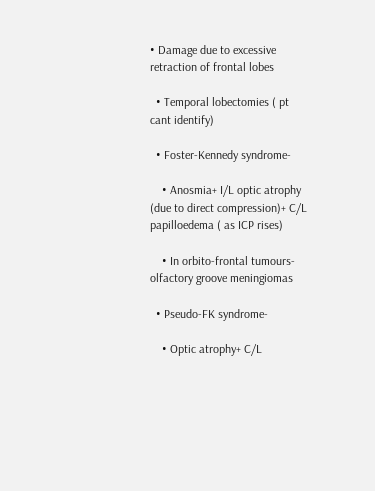• Damage due to excessive retraction of frontal lobes

  • Temporal lobectomies ( pt cant identify)

  • Foster-Kennedy syndrome-

    • Anosmia+ I/L optic atrophy (due to direct compression)+ C/L papilloedema ( as ICP rises)

    • In orbito-frontal tumours- olfactory groove meningiomas

  • Pseudo-FK syndrome-

    • Optic atrophy+ C/L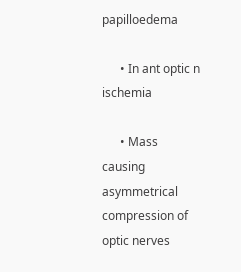papilloedema

      • In ant optic n ischemia

      • Mass causing asymmetrical compression of optic nerves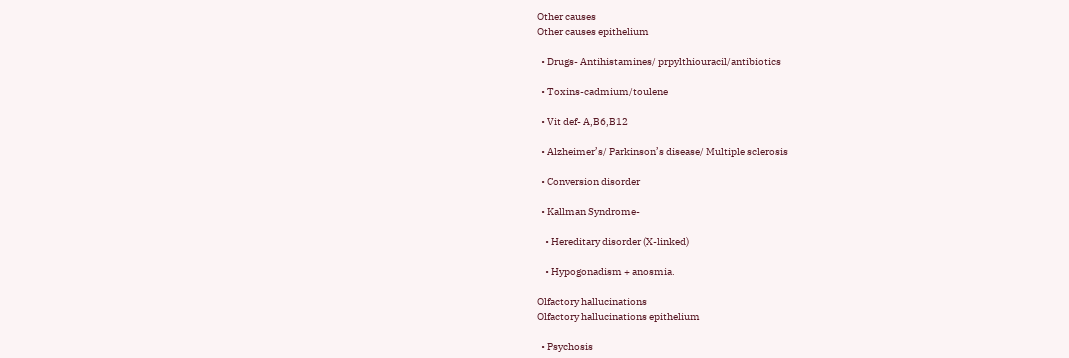Other causes
Other causes epithelium

  • Drugs- Antihistamines/ prpylthiouracil/antibiotics

  • Toxins-cadmium/toulene

  • Vit def- A,B6,B12

  • Alzheimer’s/ Parkinson’s disease/ Multiple sclerosis

  • Conversion disorder

  • Kallman Syndrome-

    • Hereditary disorder (X-linked)

    • Hypogonadism + anosmia.

Olfactory hallucinations
Olfactory hallucinations epithelium

  • Psychosis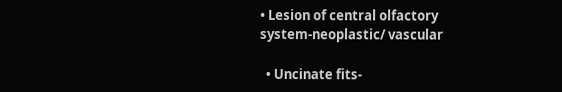• Lesion of central olfactory system-neoplastic/ vascular

  • Uncinate fits-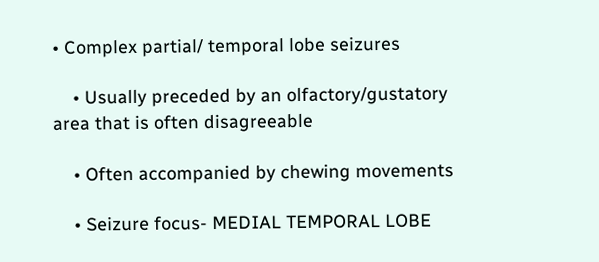• Complex partial/ temporal lobe seizures

    • Usually preceded by an olfactory/gustatory area that is often disagreeable

    • Often accompanied by chewing movements

    • Seizure focus- MEDIAL TEMPORAL LOBE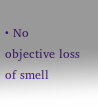• No objective loss of smell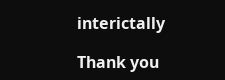interictally

Thank you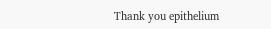Thank you epithelium